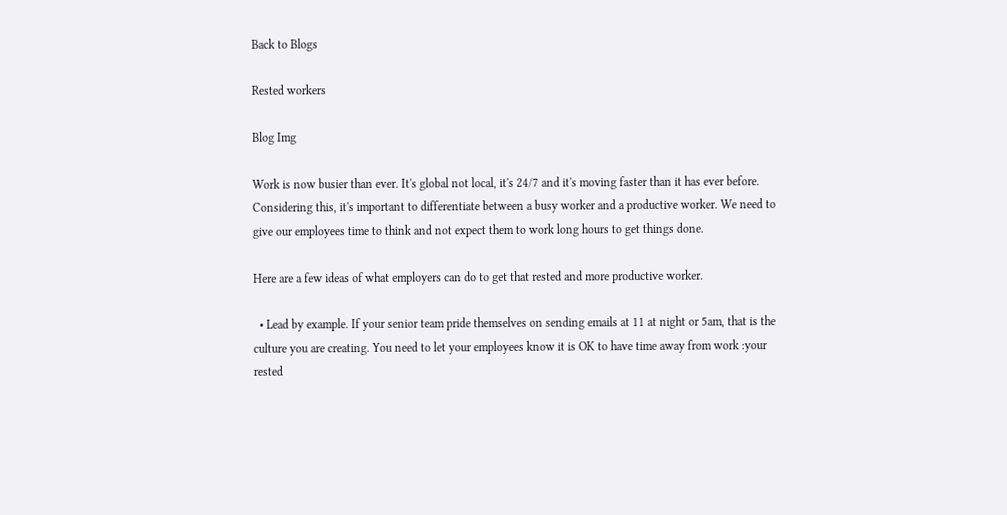Back to Blogs

Rested workers

Blog Img

Work is now busier than ever. It's global not local, it's 24/7 and it's moving faster than it has ever before. Considering this, it's important to differentiate between a busy worker and a productive worker. We need to give our employees time to think and not expect them to work long hours to get things done.

Here are a few ideas of what employers can do to get that rested and more productive worker.

  • Lead by example. If your senior team pride themselves on sending emails at 11 at night or 5am, that is the culture you are creating. You need to let your employees know it is OK to have time away from work :your rested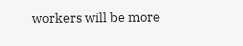workers will be more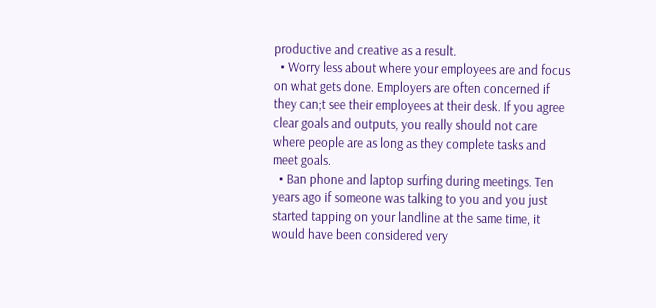productive and creative as a result.
  • Worry less about where your employees are and focus on what gets done. Employers are often concerned if they can;t see their employees at their desk. If you agree clear goals and outputs, you really should not care where people are as long as they complete tasks and meet goals.
  • Ban phone and laptop surfing during meetings. Ten years ago if someone was talking to you and you just started tapping on your landline at the same time, it would have been considered very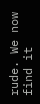rude. We now find it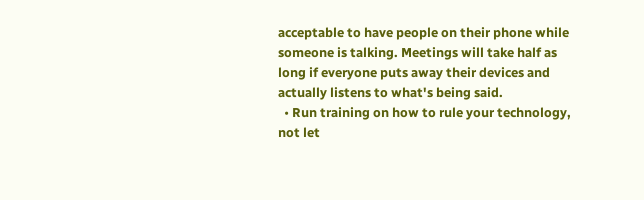acceptable to have people on their phone while someone is talking. Meetings will take half as long if everyone puts away their devices and actually listens to what's being said.
  • Run training on how to rule your technology, not let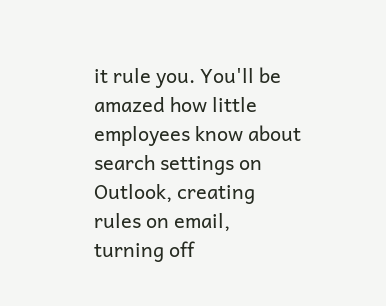it rule you. You'll be amazed how little employees know about search settings on Outlook, creating rules on email, turning off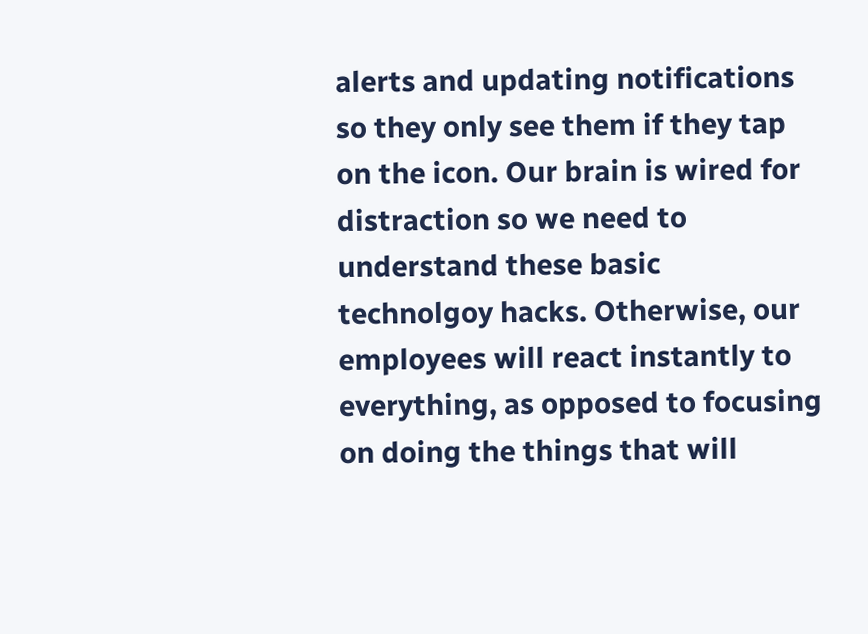alerts and updating notifications so they only see them if they tap on the icon. Our brain is wired for distraction so we need to understand these basic technolgoy hacks. Otherwise, our employees will react instantly to everything, as opposed to focusing on doing the things that will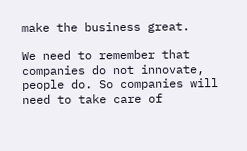make the business great.

We need to remember that companies do not innovate, people do. So companies will need to take care of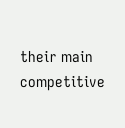their main competitive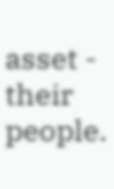asset - their people.